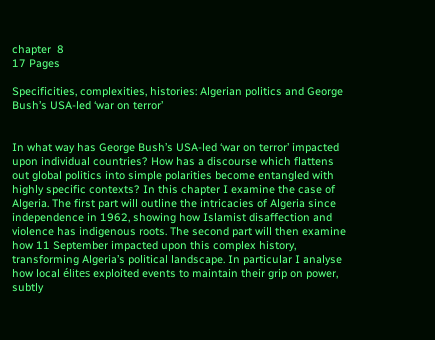chapter  8
17 Pages

Specificities, complexities, histories: Algerian politics and George Bush’s USA-led ‘war on terror’


In what way has George Bush’s USA-led ‘war on terror’ impacted upon individual countries? How has a discourse which flattens out global politics into simple polarities become entangled with highly specific contexts? In this chapter I examine the case of Algeria. The first part will outline the intricacies of Algeria since independence in 1962, showing how Islamist disaffection and violence has indigenous roots. The second part will then examine how 11 September impacted upon this complex history, transforming Algeria’s political landscape. In particular I analyse how local élites exploited events to maintain their grip on power, subtly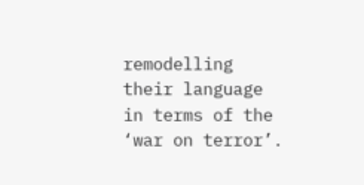remodelling their language in terms of the ‘war on terror’.